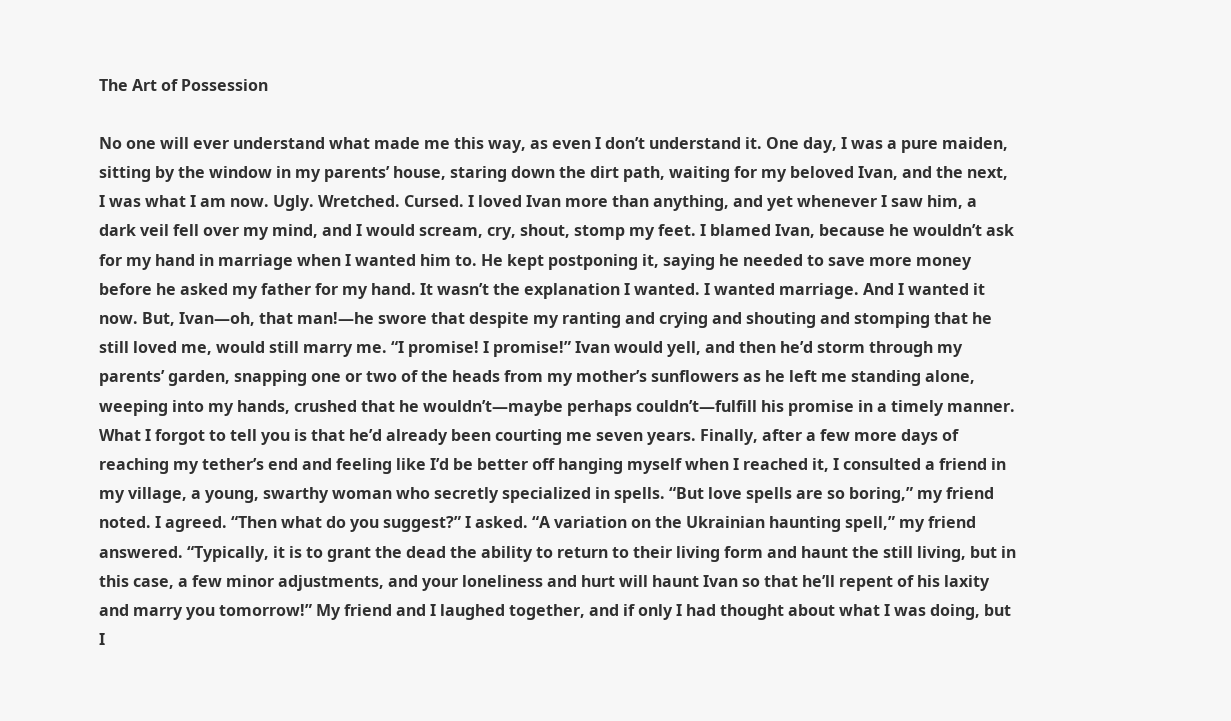The Art of Possession

No one will ever understand what made me this way, as even I don’t understand it. One day, I was a pure maiden, sitting by the window in my parents’ house, staring down the dirt path, waiting for my beloved Ivan, and the next, I was what I am now. Ugly. Wretched. Cursed. I loved Ivan more than anything, and yet whenever I saw him, a dark veil fell over my mind, and I would scream, cry, shout, stomp my feet. I blamed Ivan, because he wouldn’t ask for my hand in marriage when I wanted him to. He kept postponing it, saying he needed to save more money before he asked my father for my hand. It wasn’t the explanation I wanted. I wanted marriage. And I wanted it now. But, Ivan—oh, that man!—he swore that despite my ranting and crying and shouting and stomping that he still loved me, would still marry me. “I promise! I promise!” Ivan would yell, and then he’d storm through my parents’ garden, snapping one or two of the heads from my mother’s sunflowers as he left me standing alone, weeping into my hands, crushed that he wouldn’t—maybe perhaps couldn’t—fulfill his promise in a timely manner. What I forgot to tell you is that he’d already been courting me seven years. Finally, after a few more days of reaching my tether’s end and feeling like I’d be better off hanging myself when I reached it, I consulted a friend in my village, a young, swarthy woman who secretly specialized in spells. “But love spells are so boring,” my friend noted. I agreed. “Then what do you suggest?” I asked. “A variation on the Ukrainian haunting spell,” my friend answered. “Typically, it is to grant the dead the ability to return to their living form and haunt the still living, but in this case, a few minor adjustments, and your loneliness and hurt will haunt Ivan so that he’ll repent of his laxity and marry you tomorrow!” My friend and I laughed together, and if only I had thought about what I was doing, but I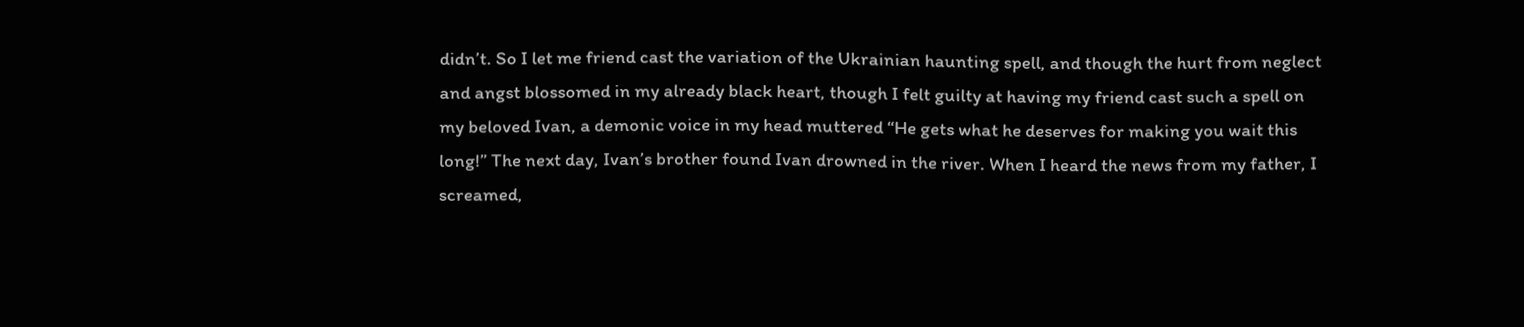didn’t. So I let me friend cast the variation of the Ukrainian haunting spell, and though the hurt from neglect and angst blossomed in my already black heart, though I felt guilty at having my friend cast such a spell on my beloved Ivan, a demonic voice in my head muttered “He gets what he deserves for making you wait this long!” The next day, Ivan’s brother found Ivan drowned in the river. When I heard the news from my father, I screamed,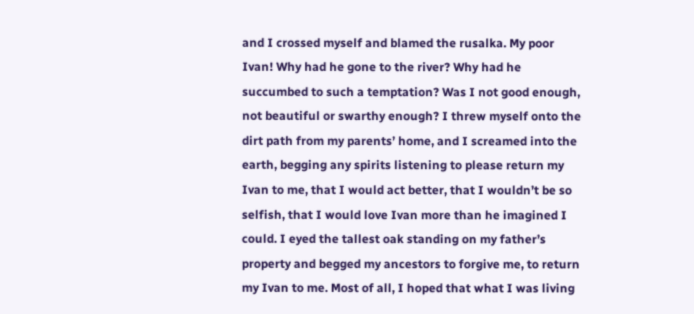and I crossed myself and blamed the rusalka. My poor Ivan! Why had he gone to the river? Why had he succumbed to such a temptation? Was I not good enough, not beautiful or swarthy enough? I threw myself onto the dirt path from my parents’ home, and I screamed into the earth, begging any spirits listening to please return my Ivan to me, that I would act better, that I wouldn’t be so selfish, that I would love Ivan more than he imagined I could. I eyed the tallest oak standing on my father’s property and begged my ancestors to forgive me, to return my Ivan to me. Most of all, I hoped that what I was living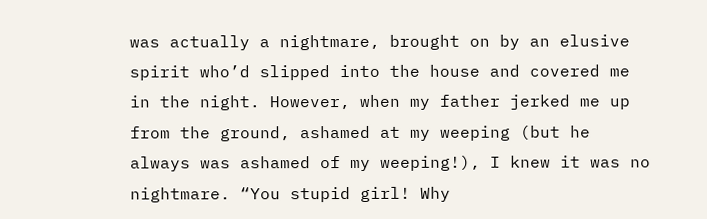was actually a nightmare, brought on by an elusive spirit who’d slipped into the house and covered me in the night. However, when my father jerked me up from the ground, ashamed at my weeping (but he always was ashamed of my weeping!), I knew it was no nightmare. “You stupid girl! Why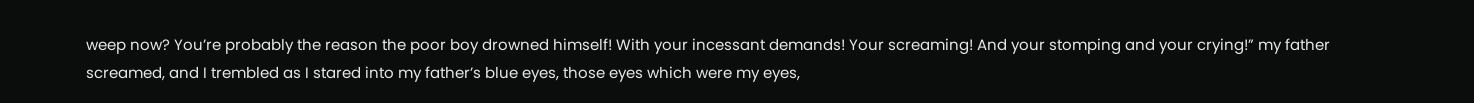weep now? You’re probably the reason the poor boy drowned himself! With your incessant demands! Your screaming! And your stomping and your crying!” my father screamed, and I trembled as I stared into my father’s blue eyes, those eyes which were my eyes,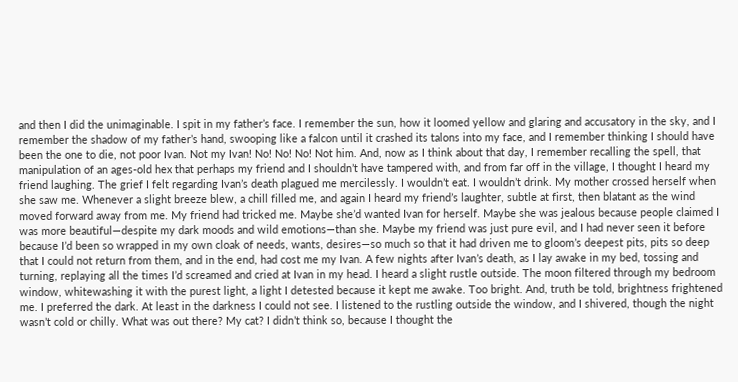and then I did the unimaginable. I spit in my father’s face. I remember the sun, how it loomed yellow and glaring and accusatory in the sky, and I remember the shadow of my father’s hand, swooping like a falcon until it crashed its talons into my face, and I remember thinking I should have been the one to die, not poor Ivan. Not my Ivan! No! No! No! Not him. And, now as I think about that day, I remember recalling the spell, that manipulation of an ages-old hex that perhaps my friend and I shouldn’t have tampered with, and from far off in the village, I thought I heard my friend laughing. The grief I felt regarding Ivan’s death plagued me mercilessly. I wouldn’t eat. I wouldn’t drink. My mother crossed herself when she saw me. Whenever a slight breeze blew, a chill filled me, and again I heard my friend’s laughter, subtle at first, then blatant as the wind moved forward away from me. My friend had tricked me. Maybe she’d wanted Ivan for herself. Maybe she was jealous because people claimed I was more beautiful—despite my dark moods and wild emotions—than she. Maybe my friend was just pure evil, and I had never seen it before because I’d been so wrapped in my own cloak of needs, wants, desires—so much so that it had driven me to gloom’s deepest pits, pits so deep that I could not return from them, and in the end, had cost me my Ivan. A few nights after Ivan’s death, as I lay awake in my bed, tossing and turning, replaying all the times I’d screamed and cried at Ivan in my head. I heard a slight rustle outside. The moon filtered through my bedroom window, whitewashing it with the purest light, a light I detested because it kept me awake. Too bright. And, truth be told, brightness frightened me. I preferred the dark. At least in the darkness I could not see. I listened to the rustling outside the window, and I shivered, though the night wasn’t cold or chilly. What was out there? My cat? I didn’t think so, because I thought the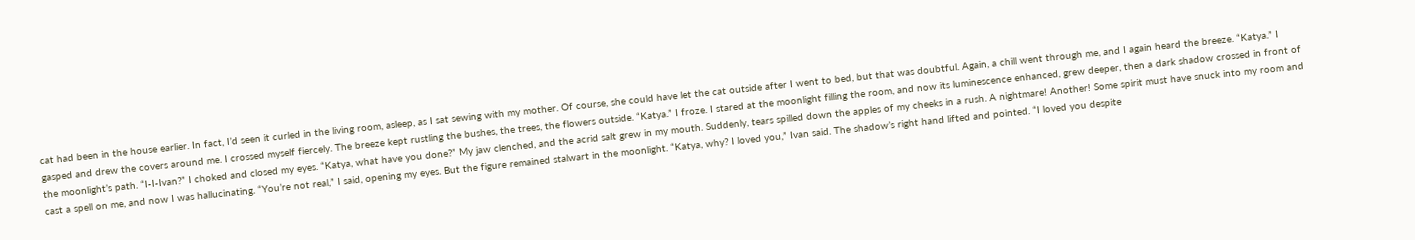cat had been in the house earlier. In fact, I’d seen it curled in the living room, asleep, as I sat sewing with my mother. Of course, she could have let the cat outside after I went to bed, but that was doubtful. Again, a chill went through me, and I again heard the breeze. “Katya.” I gasped and drew the covers around me. I crossed myself fiercely. The breeze kept rustling the bushes, the trees, the flowers outside. “Katya.” I froze. I stared at the moonlight filling the room, and now its luminescence enhanced, grew deeper, then a dark shadow crossed in front of the moonlight’s path. “I-I-Ivan?” I choked and closed my eyes. “Katya, what have you done?” My jaw clenched, and the acrid salt grew in my mouth. Suddenly, tears spilled down the apples of my cheeks in a rush. A nightmare! Another! Some spirit must have snuck into my room and cast a spell on me, and now I was hallucinating. “You’re not real,” I said, opening my eyes. But the figure remained stalwart in the moonlight. “Katya, why? I loved you,” Ivan said. The shadow’s right hand lifted and pointed. “I loved you despite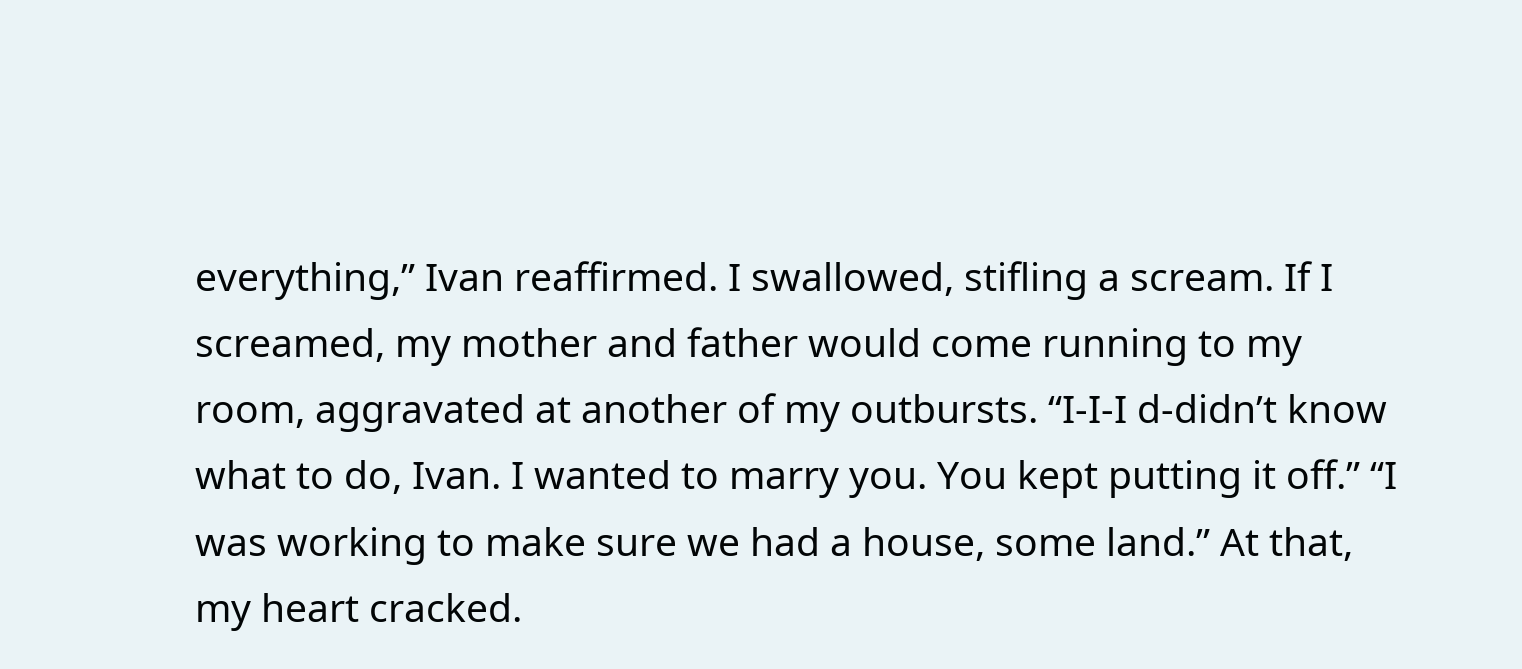everything,” Ivan reaffirmed. I swallowed, stifling a scream. If I screamed, my mother and father would come running to my room, aggravated at another of my outbursts. “I-I-I d-didn’t know what to do, Ivan. I wanted to marry you. You kept putting it off.” “I was working to make sure we had a house, some land.” At that, my heart cracked.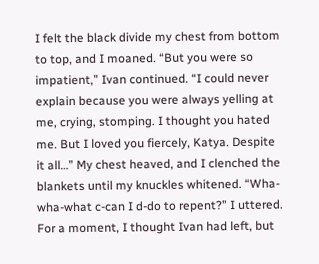I felt the black divide my chest from bottom to top, and I moaned. “But you were so impatient,” Ivan continued. “I could never explain because you were always yelling at me, crying, stomping. I thought you hated me. But I loved you fiercely, Katya. Despite it all…” My chest heaved, and I clenched the blankets until my knuckles whitened. “Wha-wha-what c-can I d-do to repent?” I uttered. For a moment, I thought Ivan had left, but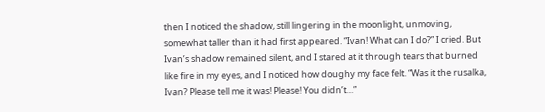then I noticed the shadow, still lingering in the moonlight, unmoving, somewhat taller than it had first appeared. “Ivan! What can I do?” I cried. But Ivan’s shadow remained silent, and I stared at it through tears that burned like fire in my eyes, and I noticed how doughy my face felt. “Was it the rusalka, Ivan? Please tell me it was! Please! You didn’t…”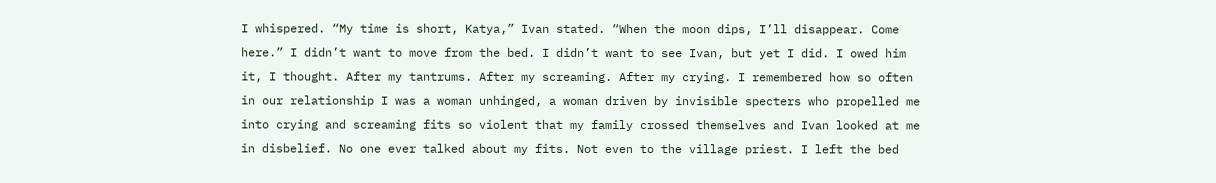I whispered. “My time is short, Katya,” Ivan stated. “When the moon dips, I’ll disappear. Come here.” I didn’t want to move from the bed. I didn’t want to see Ivan, but yet I did. I owed him it, I thought. After my tantrums. After my screaming. After my crying. I remembered how so often in our relationship I was a woman unhinged, a woman driven by invisible specters who propelled me into crying and screaming fits so violent that my family crossed themselves and Ivan looked at me in disbelief. No one ever talked about my fits. Not even to the village priest. I left the bed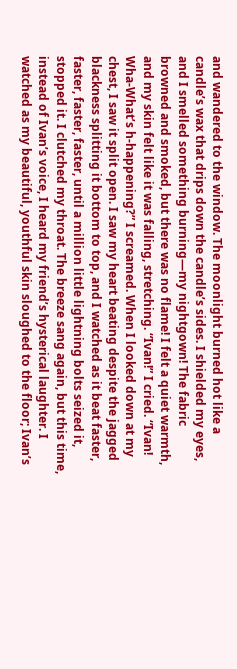and wandered to the window. The moonlight burned hot like a candle’s wax that drips down the candle’s sides. I shielded my eyes, and I smelled something burning—my nightgown! The fabric browned and smoked, but there was no flame! I felt a quiet warmth, and my skin felt like it was falling, stretching. “Ivan!” I cried. “Ivan! Wha-What’s h-happening?” I screamed. When I looked down at my chest, I saw it split open. I saw my heart beating despite the jagged blackness splitting it bottom to top, and I watched as it beat faster, faster, faster, faster, until a million little lightning bolts seized it, stopped it. I clutched my throat. The breeze sang again, but this time, instead of Ivan’s voice, I heard my friend’s hysterical laughter. I watched as my beautiful, youthful skin sloughed to the floor; Ivan’s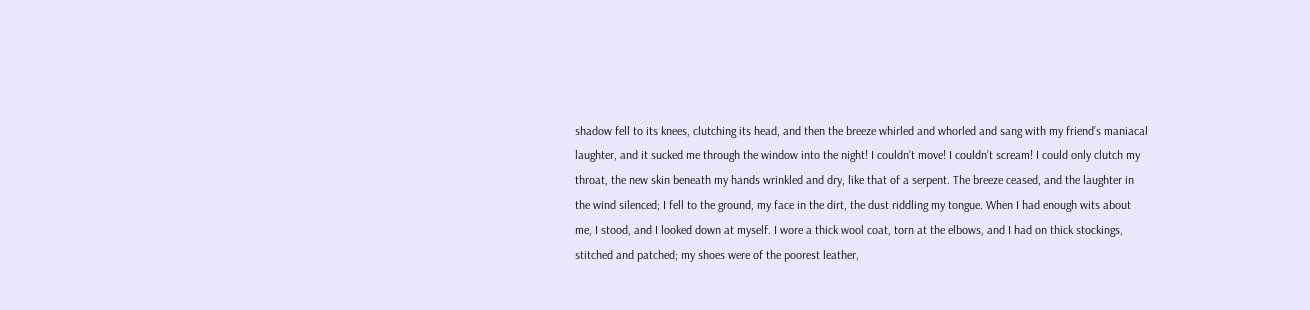shadow fell to its knees, clutching its head, and then the breeze whirled and whorled and sang with my friend’s maniacal laughter, and it sucked me through the window into the night! I couldn’t move! I couldn’t scream! I could only clutch my throat, the new skin beneath my hands wrinkled and dry, like that of a serpent. The breeze ceased, and the laughter in the wind silenced; I fell to the ground, my face in the dirt, the dust riddling my tongue. When I had enough wits about me, I stood, and I looked down at myself. I wore a thick wool coat, torn at the elbows, and I had on thick stockings, stitched and patched; my shoes were of the poorest leather,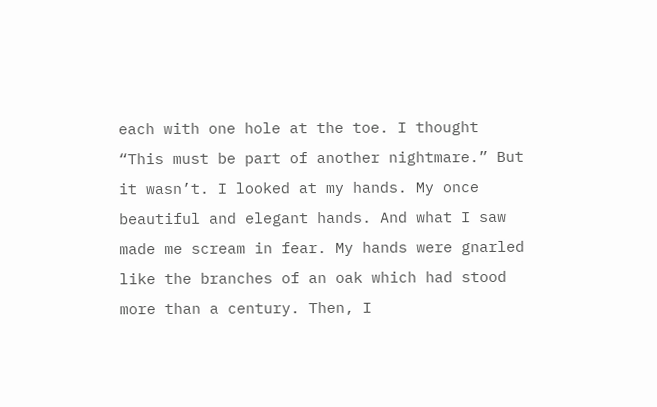each with one hole at the toe. I thought “This must be part of another nightmare.” But it wasn’t. I looked at my hands. My once beautiful and elegant hands. And what I saw made me scream in fear. My hands were gnarled like the branches of an oak which had stood more than a century. Then, I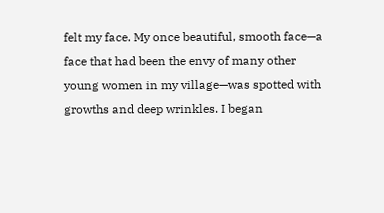felt my face. My once beautiful, smooth face—a face that had been the envy of many other young women in my village—was spotted with growths and deep wrinkles. I began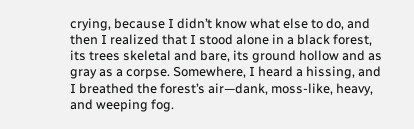crying, because I didn’t know what else to do, and then I realized that I stood alone in a black forest, its trees skeletal and bare, its ground hollow and as gray as a corpse. Somewhere, I heard a hissing, and I breathed the forest’s air—dank, moss-like, heavy, and weeping fog.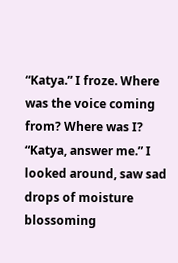“Katya.” I froze. Where was the voice coming from? Where was I? “Katya, answer me.” I looked around, saw sad drops of moisture blossoming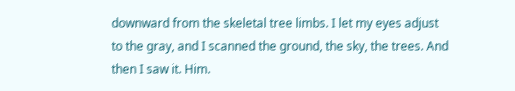downward from the skeletal tree limbs. I let my eyes adjust to the gray, and I scanned the ground, the sky, the trees. And then I saw it. Him.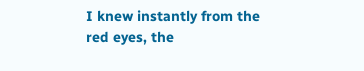I knew instantly from the red eyes, the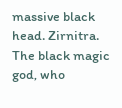massive black head. Zirnitra. The black magic god, who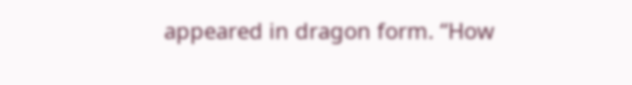appeared in dragon form. “How